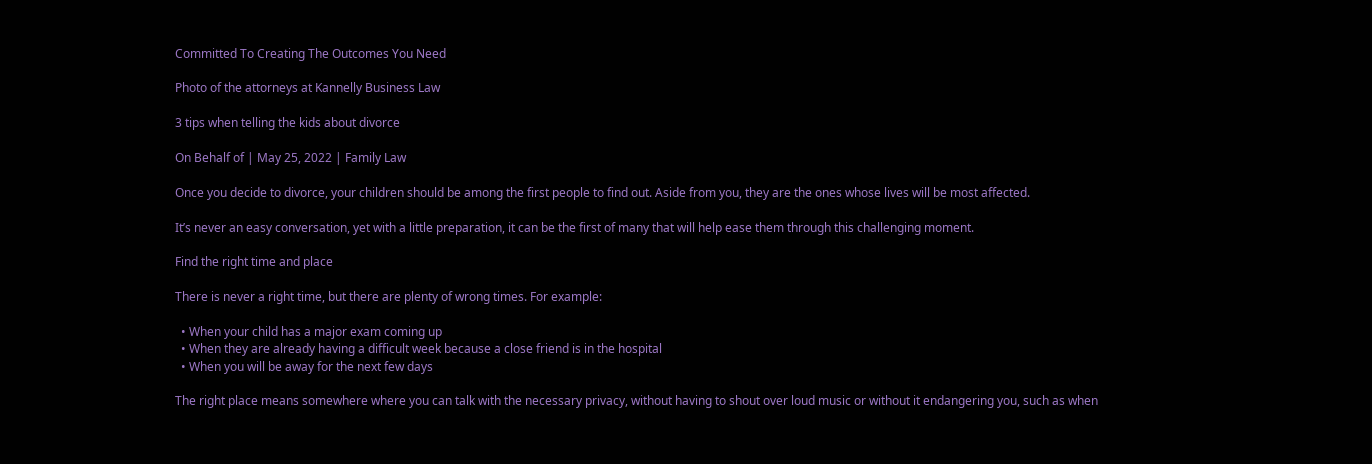Committed To Creating The Outcomes You Need

Photo of the attorneys at Kannelly Business Law

3 tips when telling the kids about divorce

On Behalf of | May 25, 2022 | Family Law

Once you decide to divorce, your children should be among the first people to find out. Aside from you, they are the ones whose lives will be most affected.

It’s never an easy conversation, yet with a little preparation, it can be the first of many that will help ease them through this challenging moment.

Find the right time and place

There is never a right time, but there are plenty of wrong times. For example:

  • When your child has a major exam coming up
  • When they are already having a difficult week because a close friend is in the hospital
  • When you will be away for the next few days

The right place means somewhere where you can talk with the necessary privacy, without having to shout over loud music or without it endangering you, such as when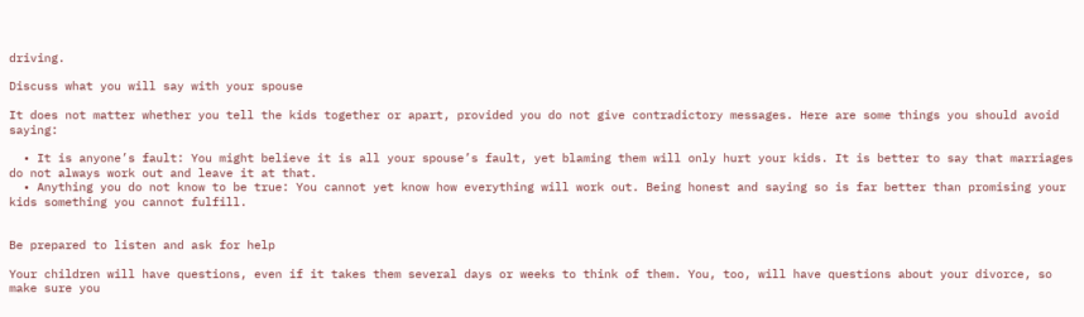driving.

Discuss what you will say with your spouse

It does not matter whether you tell the kids together or apart, provided you do not give contradictory messages. Here are some things you should avoid saying:

  • It is anyone’s fault: You might believe it is all your spouse’s fault, yet blaming them will only hurt your kids. It is better to say that marriages do not always work out and leave it at that.
  • Anything you do not know to be true: You cannot yet know how everything will work out. Being honest and saying so is far better than promising your kids something you cannot fulfill.


Be prepared to listen and ask for help

Your children will have questions, even if it takes them several days or weeks to think of them. You, too, will have questions about your divorce, so make sure you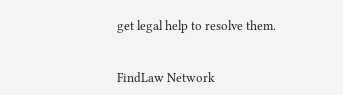get legal help to resolve them.


FindLaw Network